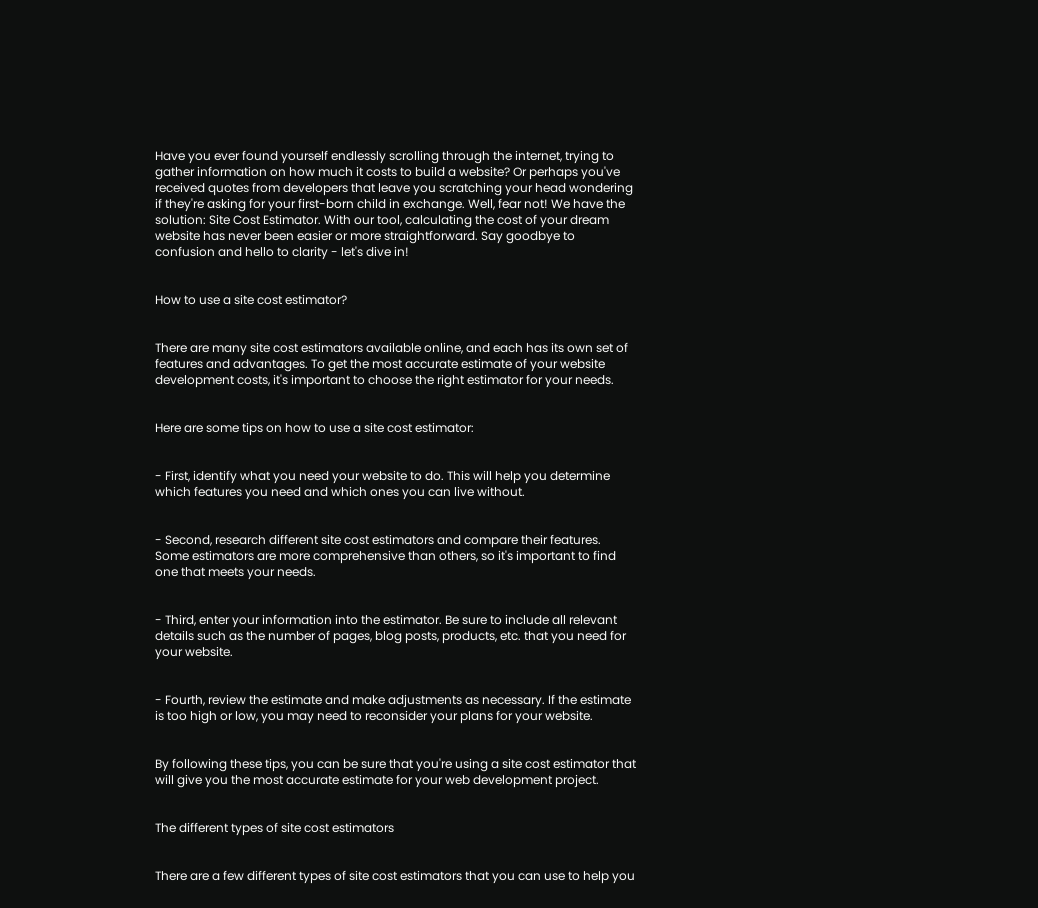Have you ever found yourself endlessly scrolling through the internet, trying to gather information on how much it costs to build a website? Or perhaps you've received quotes from developers that leave you scratching your head wondering if they're asking for your first-born child in exchange. Well, fear not! We have the solution: Site Cost Estimator. With our tool, calculating the cost of your dream website has never been easier or more straightforward. Say goodbye to confusion and hello to clarity - let's dive in!


How to use a site cost estimator?


There are many site cost estimators available online, and each has its own set of features and advantages. To get the most accurate estimate of your website development costs, it's important to choose the right estimator for your needs.


Here are some tips on how to use a site cost estimator:


- First, identify what you need your website to do. This will help you determine which features you need and which ones you can live without.


- Second, research different site cost estimators and compare their features. Some estimators are more comprehensive than others, so it's important to find one that meets your needs.


- Third, enter your information into the estimator. Be sure to include all relevant details such as the number of pages, blog posts, products, etc. that you need for your website.


- Fourth, review the estimate and make adjustments as necessary. If the estimate is too high or low, you may need to reconsider your plans for your website.


By following these tips, you can be sure that you're using a site cost estimator that will give you the most accurate estimate for your web development project.


The different types of site cost estimators


There are a few different types of site cost estimators that you can use to help you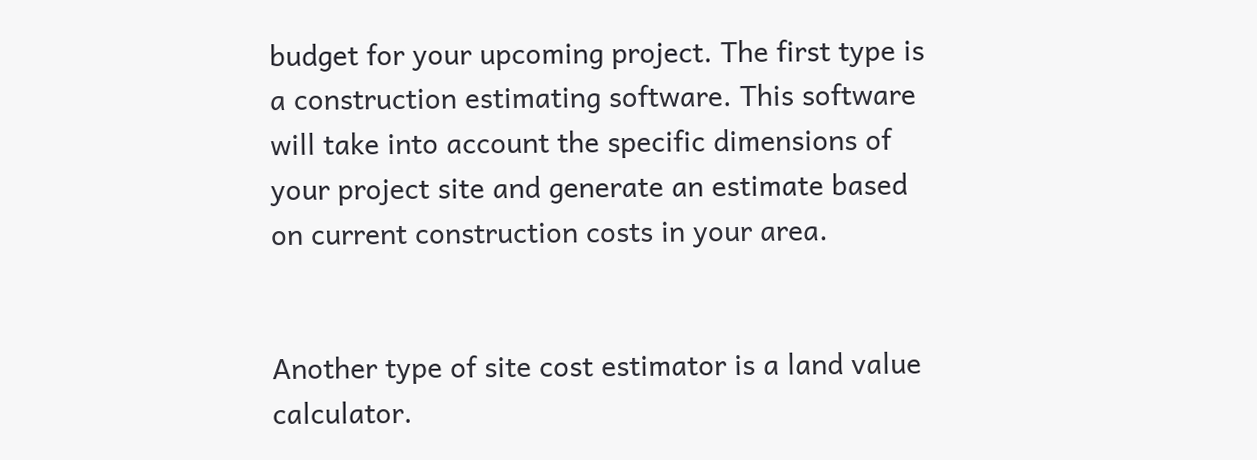budget for your upcoming project. The first type is a construction estimating software. This software will take into account the specific dimensions of your project site and generate an estimate based on current construction costs in your area.


Another type of site cost estimator is a land value calculator.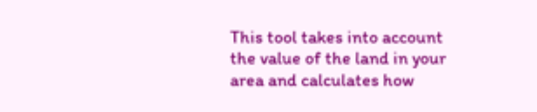This tool takes into account the value of the land in your area and calculates how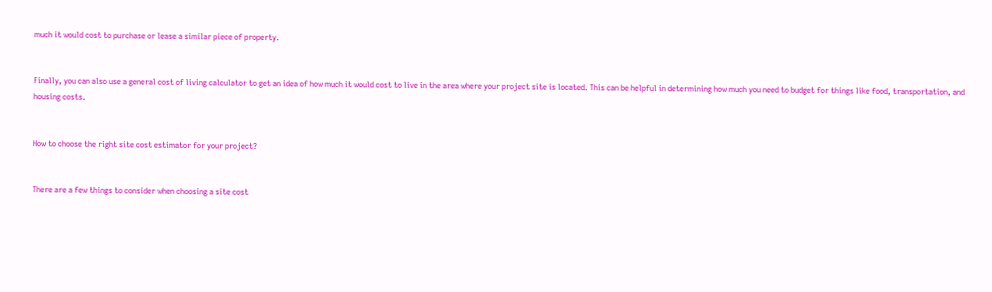much it would cost to purchase or lease a similar piece of property.


Finally, you can also use a general cost of living calculator to get an idea of how much it would cost to live in the area where your project site is located. This can be helpful in determining how much you need to budget for things like food, transportation, and housing costs.


How to choose the right site cost estimator for your project?


There are a few things to consider when choosing a site cost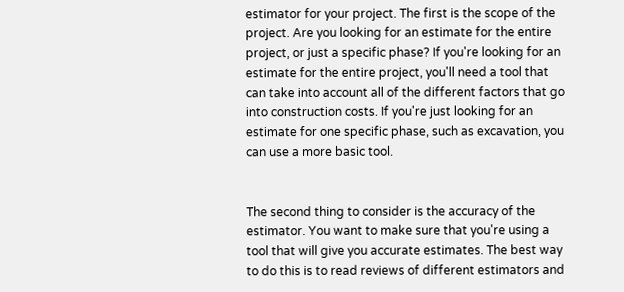estimator for your project. The first is the scope of the project. Are you looking for an estimate for the entire project, or just a specific phase? If you're looking for an estimate for the entire project, you'll need a tool that can take into account all of the different factors that go into construction costs. If you're just looking for an estimate for one specific phase, such as excavation, you can use a more basic tool.


The second thing to consider is the accuracy of the estimator. You want to make sure that you're using a tool that will give you accurate estimates. The best way to do this is to read reviews of different estimators and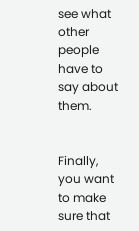see what other people have to say about them.


Finally, you want to make sure that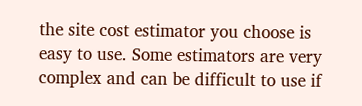the site cost estimator you choose is easy to use. Some estimators are very complex and can be difficult to use if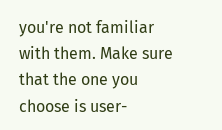you're not familiar with them. Make sure that the one you choose is user-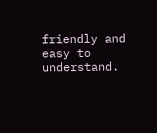friendly and easy to understand.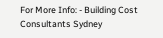For More Info: - Building Cost Consultants Sydney